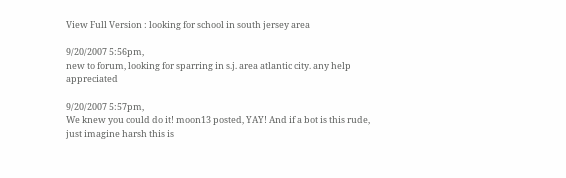View Full Version : looking for school in south jersey area

9/20/2007 5:56pm,
new to forum, looking for sparring in s.j. area atlantic city. any help appreciated

9/20/2007 5:57pm,
We knew you could do it! moon13 posted, YAY! And if a bot is this rude, just imagine harsh this is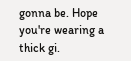gonna be. Hope you're wearing a thick gi.